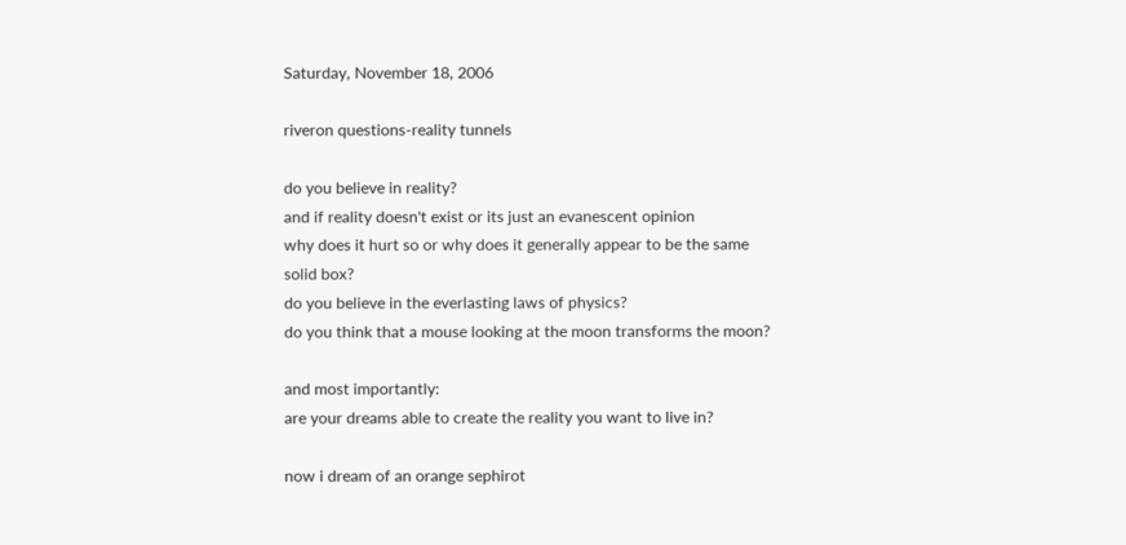Saturday, November 18, 2006

riveron questions-reality tunnels

do you believe in reality?
and if reality doesn't exist or its just an evanescent opinion
why does it hurt so or why does it generally appear to be the same
solid box?
do you believe in the everlasting laws of physics?
do you think that a mouse looking at the moon transforms the moon?

and most importantly:
are your dreams able to create the reality you want to live in?

now i dream of an orange sephirot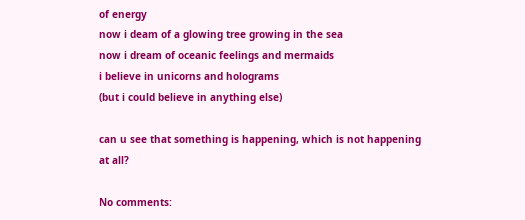of energy
now i deam of a glowing tree growing in the sea
now i dream of oceanic feelings and mermaids
i believe in unicorns and holograms
(but i could believe in anything else)

can u see that something is happening, which is not happening at all?

No comments: